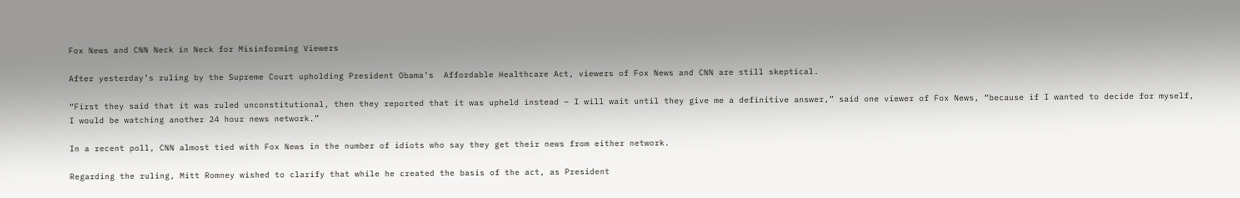Fox News and CNN Neck in Neck for Misinforming Viewers

After yesterday’s ruling by the Supreme Court upholding President Obama’s  Affordable Healthcare Act, viewers of Fox News and CNN are still skeptical.

“First they said that it was ruled unconstitutional, then they reported that it was upheld instead – I will wait until they give me a definitive answer,” said one viewer of Fox News, “because if I wanted to decide for myself, I would be watching another 24 hour news network.”

In a recent poll, CNN almost tied with Fox News in the number of idiots who say they get their news from either network.

Regarding the ruling, Mitt Romney wished to clarify that while he created the basis of the act, as President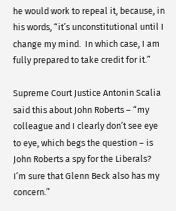he would work to repeal it, because, in his words, “it’s unconstitutional until I change my mind.  In which case, I am fully prepared to take credit for it.”

Supreme Court Justice Antonin Scalia said this about John Roberts – “my colleague and I clearly don’t see eye to eye, which begs the question – is John Roberts a spy for the Liberals?  I’m sure that Glenn Beck also has my concern.”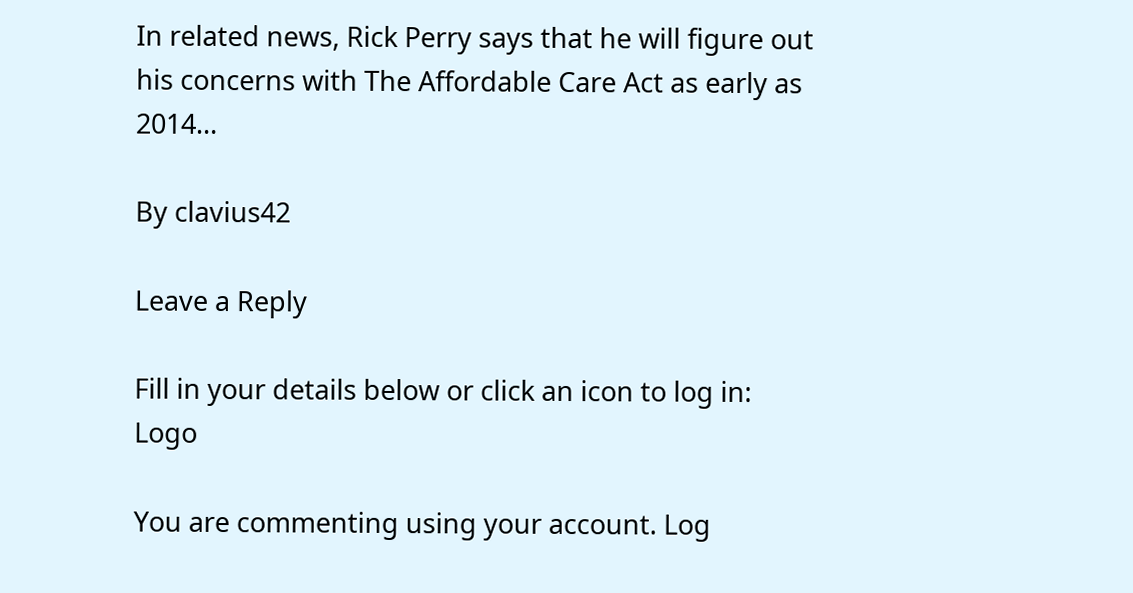In related news, Rick Perry says that he will figure out his concerns with The Affordable Care Act as early as 2014…

By clavius42

Leave a Reply

Fill in your details below or click an icon to log in: Logo

You are commenting using your account. Log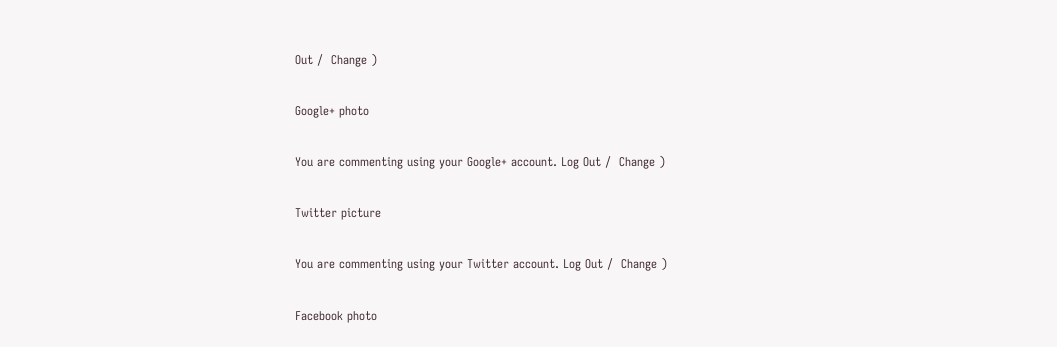Out /  Change )

Google+ photo

You are commenting using your Google+ account. Log Out /  Change )

Twitter picture

You are commenting using your Twitter account. Log Out /  Change )

Facebook photo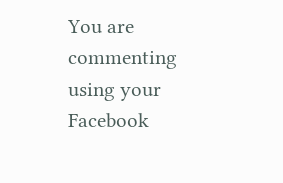You are commenting using your Facebook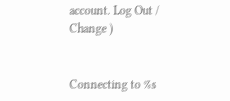account. Log Out /  Change )


Connecting to %s